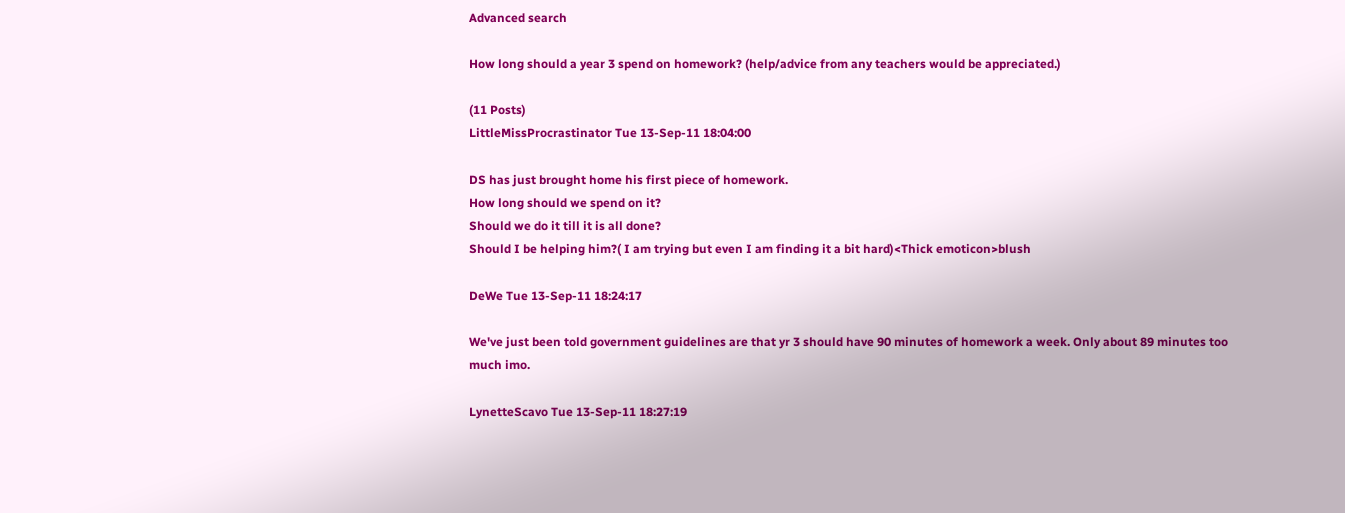Advanced search

How long should a year 3 spend on homework? (help/advice from any teachers would be appreciated.)

(11 Posts)
LittleMissProcrastinator Tue 13-Sep-11 18:04:00

DS has just brought home his first piece of homework.
How long should we spend on it?
Should we do it till it is all done?
Should I be helping him?( I am trying but even I am finding it a bit hard)<Thick emoticon>blush

DeWe Tue 13-Sep-11 18:24:17

We've just been told government guidelines are that yr 3 should have 90 minutes of homework a week. Only about 89 minutes too much imo.

LynetteScavo Tue 13-Sep-11 18:27:19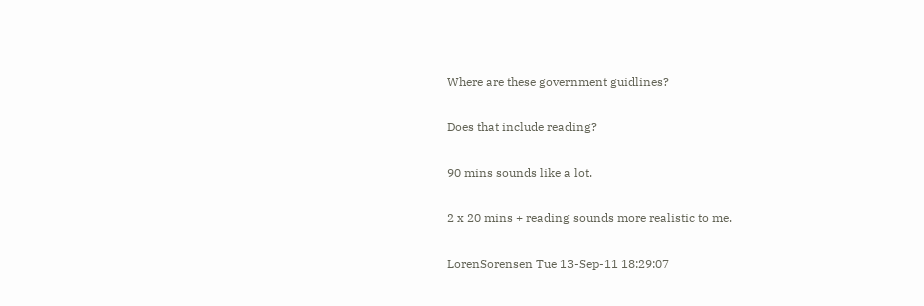Where are these government guidlines?

Does that include reading?

90 mins sounds like a lot.

2 x 20 mins + reading sounds more realistic to me.

LorenSorensen Tue 13-Sep-11 18:29:07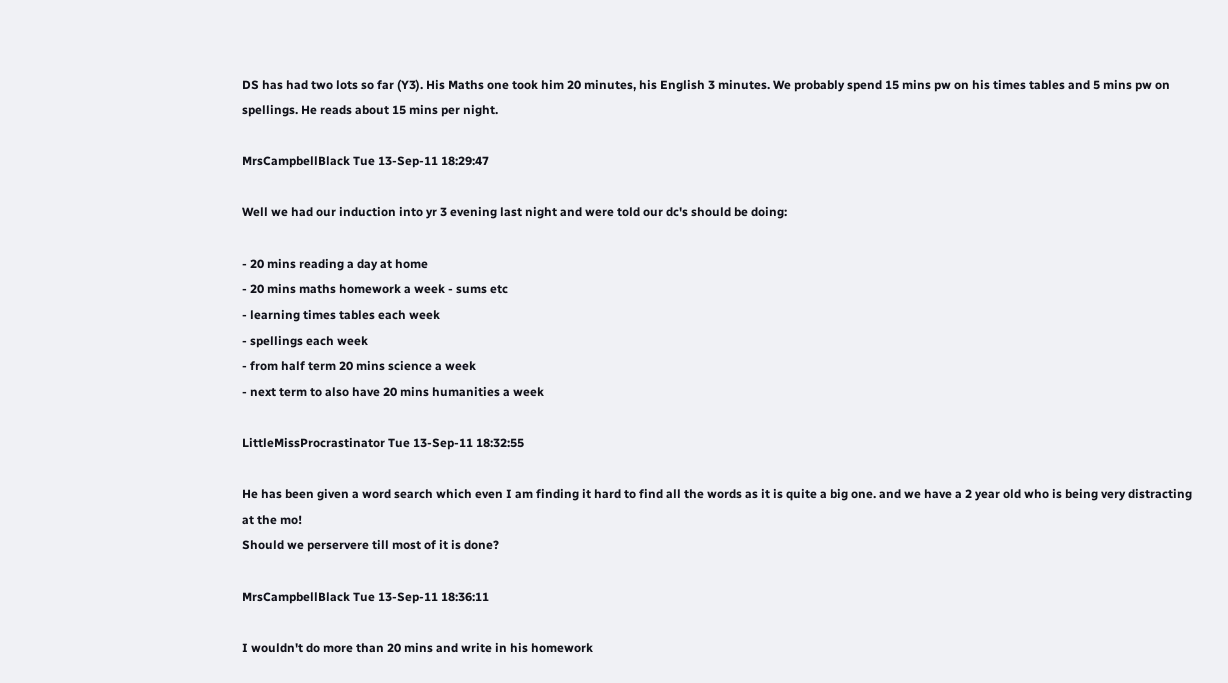DS has had two lots so far (Y3). His Maths one took him 20 minutes, his English 3 minutes. We probably spend 15 mins pw on his times tables and 5 mins pw on spellings. He reads about 15 mins per night.

MrsCampbellBlack Tue 13-Sep-11 18:29:47

Well we had our induction into yr 3 evening last night and were told our dc's should be doing:

- 20 mins reading a day at home
- 20 mins maths homework a week - sums etc
- learning times tables each week
- spellings each week
- from half term 20 mins science a week
- next term to also have 20 mins humanities a week

LittleMissProcrastinator Tue 13-Sep-11 18:32:55

He has been given a word search which even I am finding it hard to find all the words as it is quite a big one. and we have a 2 year old who is being very distracting at the mo!
Should we perservere till most of it is done?

MrsCampbellBlack Tue 13-Sep-11 18:36:11

I wouldn't do more than 20 mins and write in his homework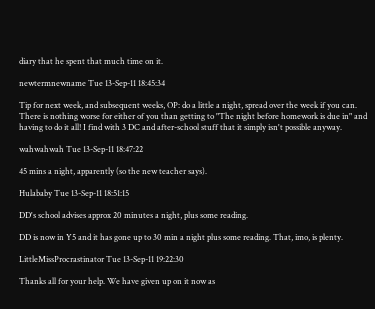diary that he spent that much time on it.

newtermnewname Tue 13-Sep-11 18:45:34

Tip for next week, and subsequent weeks, OP: do a little a night, spread over the week if you can. There is nothing worse for either of you than getting to "The night before homework is due in" and having to do it all! I find with 3 DC and after-school stuff that it simply isn't possible anyway.

wahwahwah Tue 13-Sep-11 18:47:22

45 mins a night, apparently (so the new teacher says).

Hulababy Tue 13-Sep-11 18:51:15

DD's school advises approx 20 minutes a night, plus some reading.

DD is now in Y5 and it has gone up to 30 min a night plus some reading. That, imo, is plenty.

LittleMissProcrastinator Tue 13-Sep-11 19:22:30

Thanks all for your help. We have given up on it now as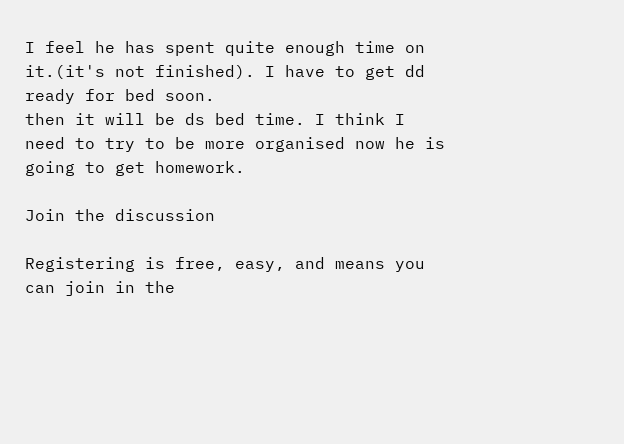I feel he has spent quite enough time on it.(it's not finished). I have to get dd ready for bed soon.
then it will be ds bed time. I think I need to try to be more organised now he is going to get homework.

Join the discussion

Registering is free, easy, and means you can join in the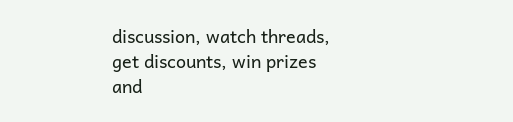discussion, watch threads, get discounts, win prizes and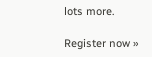lots more.

Register now »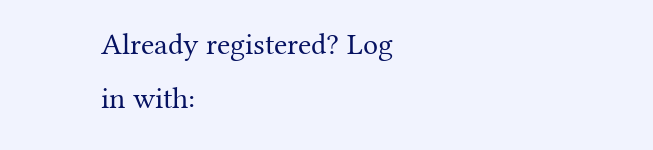Already registered? Log in with: